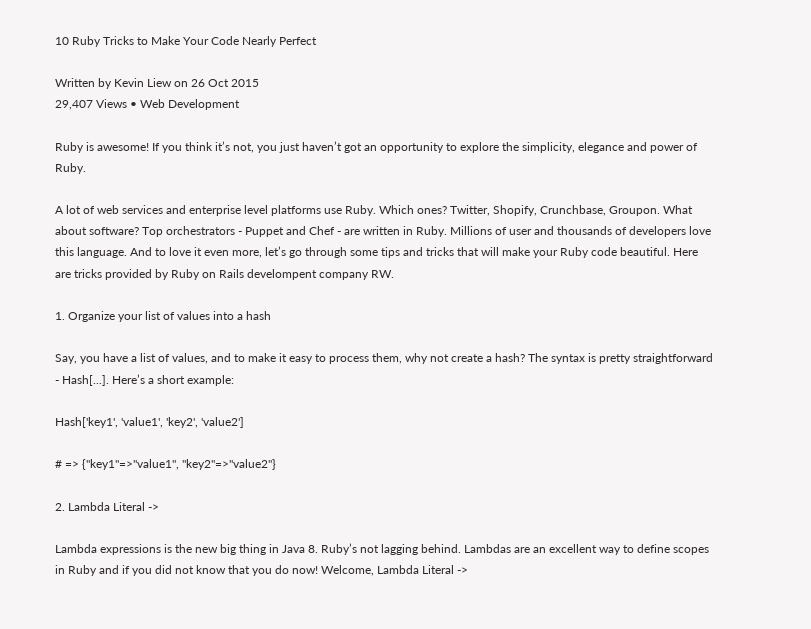10 Ruby Tricks to Make Your Code Nearly Perfect

Written by Kevin Liew on 26 Oct 2015
29,407 Views • Web Development

Ruby is awesome! If you think it’s not, you just haven’t got an opportunity to explore the simplicity, elegance and power of Ruby.

A lot of web services and enterprise level platforms use Ruby. Which ones? Twitter, Shopify, Crunchbase, Groupon. What about software? Top orchestrators - Puppet and Chef - are written in Ruby. Millions of user and thousands of developers love this language. And to love it even more, let’s go through some tips and tricks that will make your Ruby code beautiful. Here are tricks provided by Ruby on Rails develompent company RW.

1. Organize your list of values into a hash

Say, you have a list of values, and to make it easy to process them, why not create a hash? The syntax is pretty straightforward - Hash[...]. Here’s a short example:

Hash['key1', 'value1', 'key2', 'value2']

# => {"key1"=>"value1", "key2"=>"value2"}

2. Lambda Literal ->

Lambda expressions is the new big thing in Java 8. Ruby’s not lagging behind. Lambdas are an excellent way to define scopes in Ruby and if you did not know that you do now! Welcome, Lambda Literal ->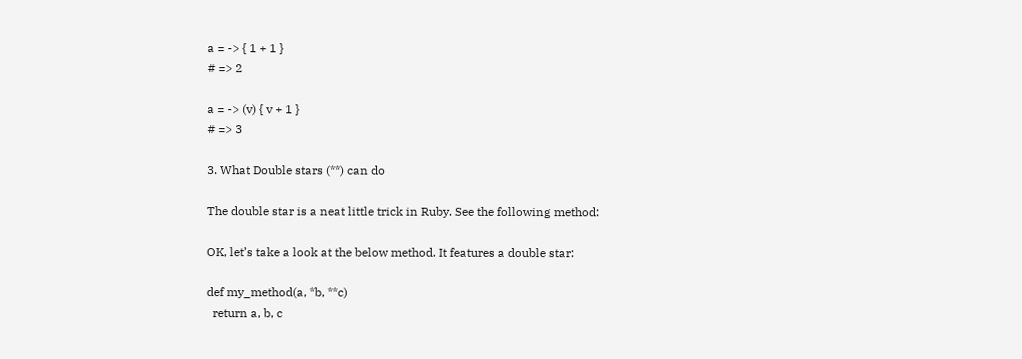a = -> { 1 + 1 }
# => 2

a = -> (v) { v + 1 }
# => 3

3. What Double stars (**) can do

The double star is a neat little trick in Ruby. See the following method:

OK, let’s take a look at the below method. It features a double star:

def my_method(a, *b, **c)
  return a, b, c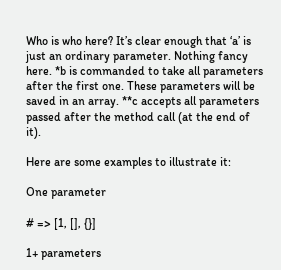Who is who here? It’s clear enough that ‘a’ is just an ordinary parameter. Nothing fancy here. *b is commanded to take all parameters after the first one. These parameters will be saved in an array. **c accepts all parameters passed after the method call (at the end of it).

Here are some examples to illustrate it:

One parameter

# => [1, [], {}]

1+ parameters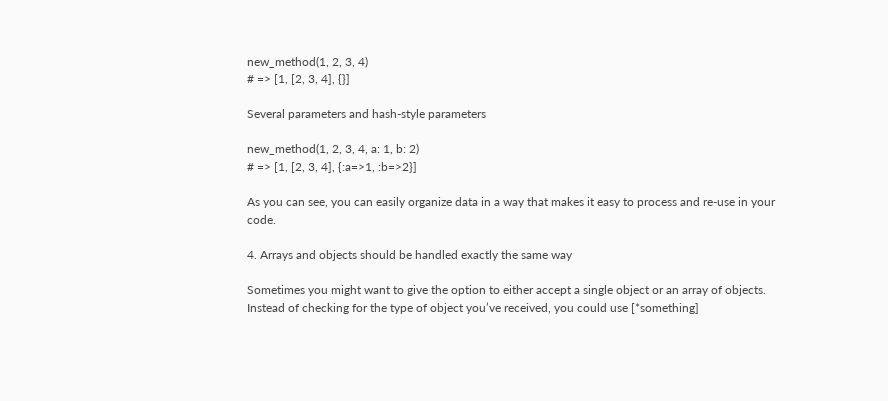new_method(1, 2, 3, 4)
# => [1, [2, 3, 4], {}]

Several parameters and hash-style parameters

new_method(1, 2, 3, 4, a: 1, b: 2)
# => [1, [2, 3, 4], {:a=>1, :b=>2}]

As you can see, you can easily organize data in a way that makes it easy to process and re-use in your code.

4. Arrays and objects should be handled exactly the same way

Sometimes you might want to give the option to either accept a single object or an array of objects. Instead of checking for the type of object you’ve received, you could use [*something]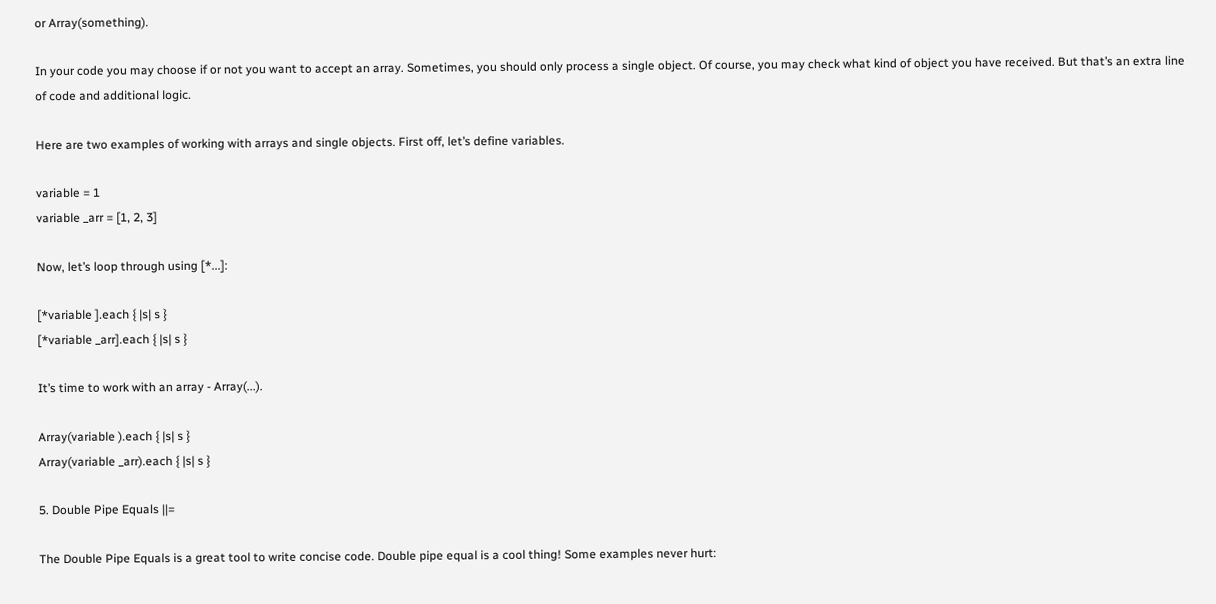or Array(something).

In your code you may choose if or not you want to accept an array. Sometimes, you should only process a single object. Of course, you may check what kind of object you have received. But that’s an extra line of code and additional logic.

Here are two examples of working with arrays and single objects. First off, let’s define variables.

variable = 1
variable _arr = [1, 2, 3]

Now, let’s loop through using [*...]:

[*variable ].each { |s| s }
[*variable _arr].each { |s| s }

It’s time to work with an array - Array(...).

Array(variable ).each { |s| s }
Array(variable _arr).each { |s| s }

5. Double Pipe Equals ||=

The Double Pipe Equals is a great tool to write concise code. Double pipe equal is a cool thing! Some examples never hurt: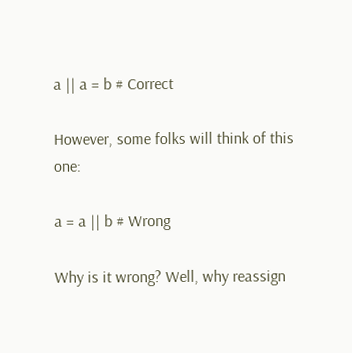a || a = b # Correct

However, some folks will think of this one:

a = a || b # Wrong

Why is it wrong? Well, why reassign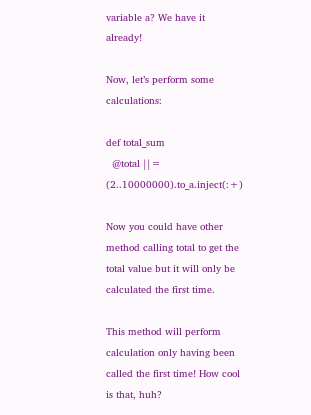variable a? We have it already!

Now, let’s perform some calculations:

def total_sum
  @total ||= (2..10000000).to_a.inject(:+)

Now you could have other method calling total to get the total value but it will only be calculated the first time.

This method will perform calculation only having been called the first time! How cool is that, huh?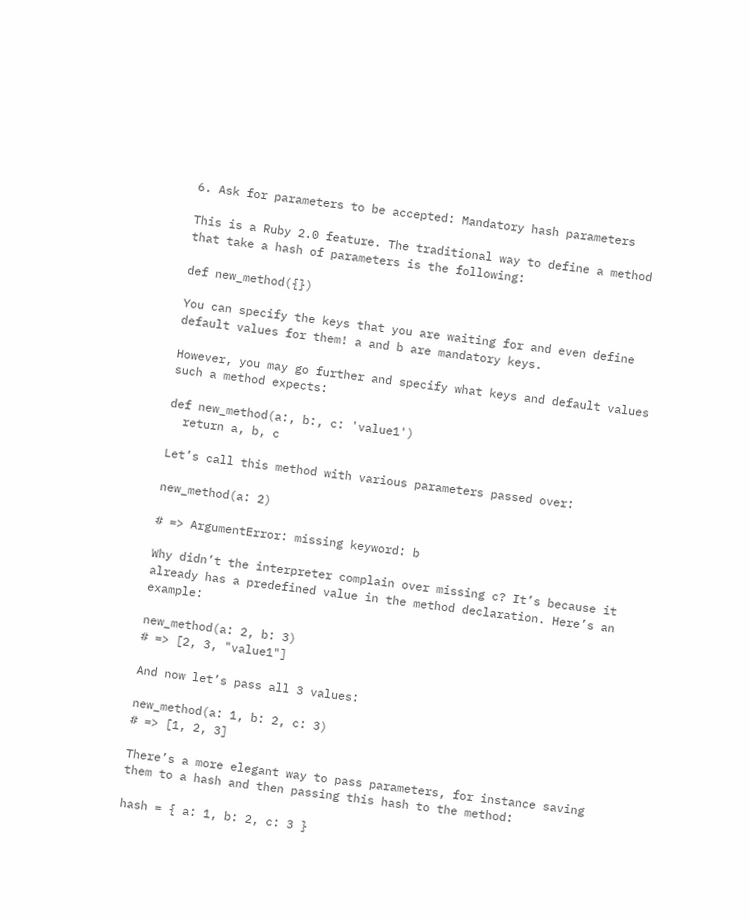6. Ask for parameters to be accepted: Mandatory hash parameters

This is a Ruby 2.0 feature. The traditional way to define a method that take a hash of parameters is the following:

def new_method({})

You can specify the keys that you are waiting for and even define default values for them! a and b are mandatory keys.

However, you may go further and specify what keys and default values such a method expects:

def new_method(a:, b:, c: 'value1')
  return a, b, c

Let’s call this method with various parameters passed over:

new_method(a: 2)

# => ArgumentError: missing keyword: b

Why didn’t the interpreter complain over missing c? It’s because it already has a predefined value in the method declaration. Here’s an example:

new_method(a: 2, b: 3)
# => [2, 3, "value1"]

And now let’s pass all 3 values:

new_method(a: 1, b: 2, c: 3)
# => [1, 2, 3]

There’s a more elegant way to pass parameters, for instance saving them to a hash and then passing this hash to the method:

hash = { a: 1, b: 2, c: 3 }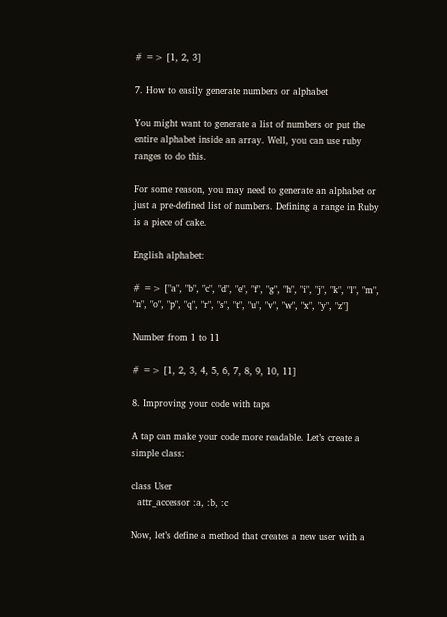# => [1, 2, 3]

7. How to easily generate numbers or alphabet

You might want to generate a list of numbers or put the entire alphabet inside an array. Well, you can use ruby ranges to do this.

For some reason, you may need to generate an alphabet or just a pre-defined list of numbers. Defining a range in Ruby is a piece of cake.

English alphabet:

# => ["a", "b", "c", "d", "e", "f", "g", "h", "i", "j", "k", "l", "m", "n", "o", "p", "q", "r", "s", "t", "u", "v", "w", "x", "y", "z"]

Number from 1 to 11

# => [1, 2, 3, 4, 5, 6, 7, 8, 9, 10, 11]

8. Improving your code with taps

A tap can make your code more readable. Let’s create a simple class:

class User
  attr_accessor :a, :b, :c

Now, let’s define a method that creates a new user with a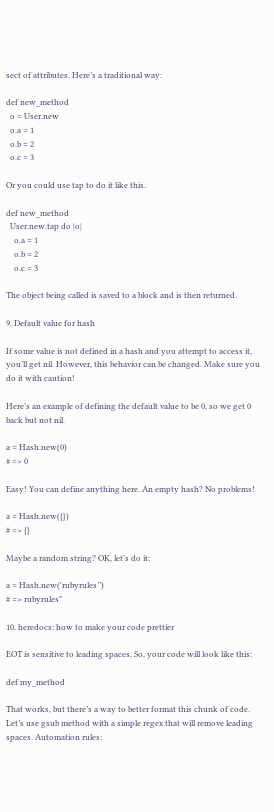sect of attributes. Here’s a traditional way:

def new_method
  o = User.new
  o.a = 1
  o.b = 2
  o.c = 3

Or you could use tap to do it like this.

def new_method
  User.new.tap do |o|
    o.a = 1
    o.b = 2
    o.c = 3

The object being called is saved to a block and is then returned.

9. Default value for hash

If some value is not defined in a hash and you attempt to access it, you’ll get nil. However, this behavior can be changed. Make sure you do it with caution!

Here’s an example of defining the default value to be 0, so we get 0 back but not nil.

a = Hash.new(0)
# => 0

Easy! You can define anything here. An empty hash? No problems!

a = Hash.new({})
# => {}

Maybe a random string? OK, let’s do it:

a = Hash.new('rubyrules’’)
# => rubyrules"

10. heredocs: how to make your code prettier

EOT is sensitive to leading spaces. So, your code will look like this:

def my_method

That works, but there’s a way to better format this chunk of code. Let’s use gsub method with a simple regex that will remove leading spaces. Automation rules: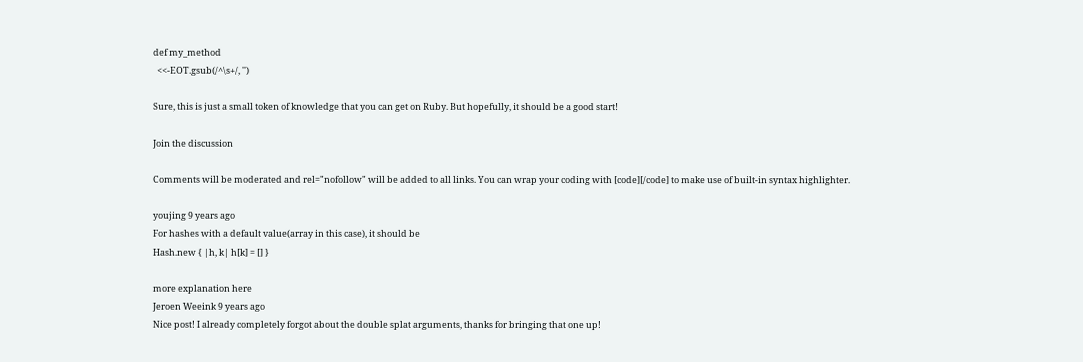def my_method
  <<-EOT.gsub(/^\s+/, '')

Sure, this is just a small token of knowledge that you can get on Ruby. But hopefully, it should be a good start!

Join the discussion

Comments will be moderated and rel="nofollow" will be added to all links. You can wrap your coding with [code][/code] to make use of built-in syntax highlighter.

youjing 9 years ago
For hashes with a default value(array in this case), it should be
Hash.new { |h, k| h[k] = [] }

more explanation here
Jeroen Weeink 9 years ago
Nice post! I already completely forgot about the double splat arguments, thanks for bringing that one up!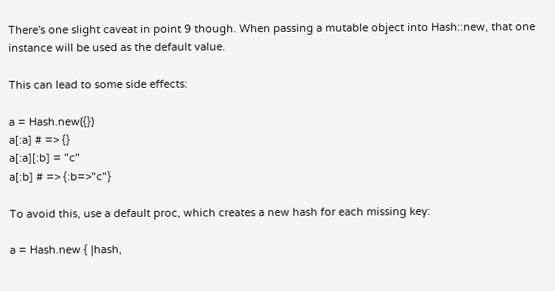There's one slight caveat in point 9 though. When passing a mutable object into Hash::new, that one instance will be used as the default value.

This can lead to some side effects:

a = Hash.new({})
a[:a] # => {}
a[:a][:b] = "c"
a[:b] # => {:b=>"c"}

To avoid this, use a default proc, which creates a new hash for each missing key:

a = Hash.new { |hash,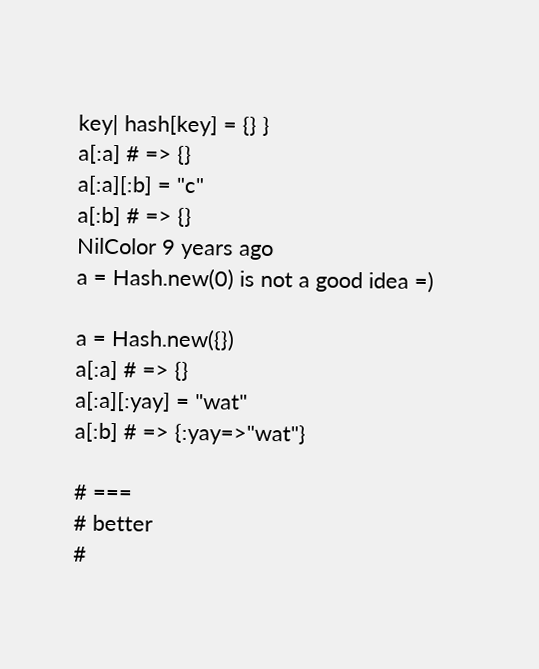key| hash[key] = {} }
a[:a] # => {}
a[:a][:b] = "c"
a[:b] # => {}
NilColor 9 years ago
a = Hash.new(0) is not a good idea =)

a = Hash.new({})
a[:a] # => {}
a[:a][:yay] = "wat"
a[:b] # => {:yay=>"wat"}

# ===
# better
#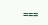===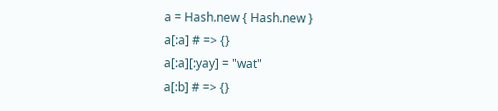a = Hash.new { Hash.new }
a[:a] # => {}
a[:a][:yay] = "wat"
a[:b] # => {}